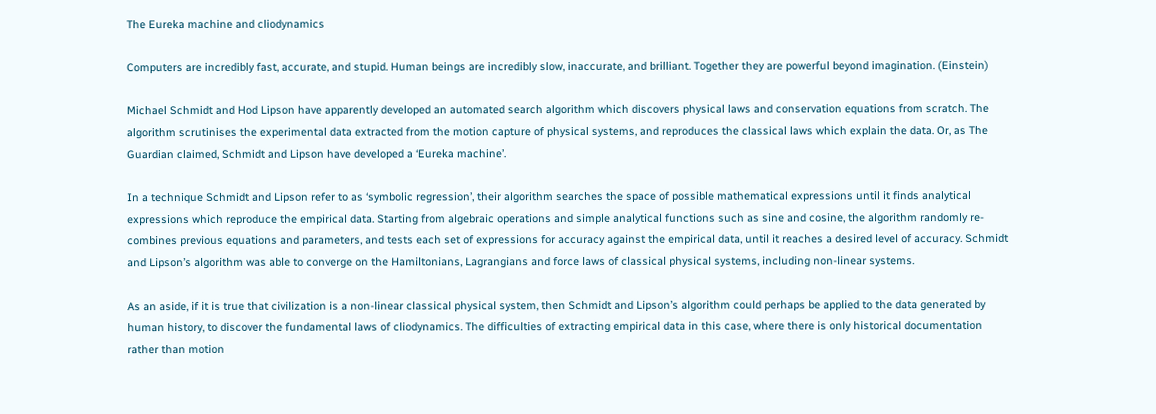The Eureka machine and cliodynamics

Computers are incredibly fast, accurate, and stupid. Human beings are incredibly slow, inaccurate, and brilliant. Together they are powerful beyond imagination. (Einstein)

Michael Schmidt and Hod Lipson have apparently developed an automated search algorithm which discovers physical laws and conservation equations from scratch. The algorithm scrutinises the experimental data extracted from the motion capture of physical systems, and reproduces the classical laws which explain the data. Or, as The Guardian claimed, Schmidt and Lipson have developed a ‘Eureka machine’.

In a technique Schmidt and Lipson refer to as ‘symbolic regression’, their algorithm searches the space of possible mathematical expressions until it finds analytical expressions which reproduce the empirical data. Starting from algebraic operations and simple analytical functions such as sine and cosine, the algorithm randomly re-combines previous equations and parameters, and tests each set of expressions for accuracy against the empirical data, until it reaches a desired level of accuracy. Schmidt and Lipson’s algorithm was able to converge on the Hamiltonians, Lagrangians and force laws of classical physical systems, including non-linear systems.

As an aside, if it is true that civilization is a non-linear classical physical system, then Schmidt and Lipson’s algorithm could perhaps be applied to the data generated by human history, to discover the fundamental laws of cliodynamics. The difficulties of extracting empirical data in this case, where there is only historical documentation rather than motion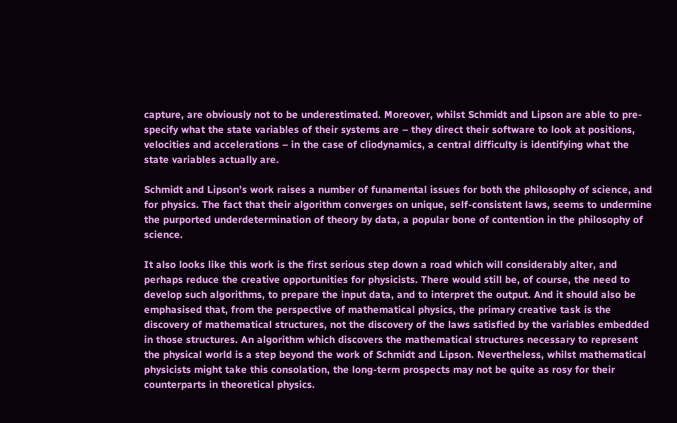capture, are obviously not to be underestimated. Moreover, whilst Schmidt and Lipson are able to pre-specify what the state variables of their systems are – they direct their software to look at positions, velocities and accelerations – in the case of cliodynamics, a central difficulty is identifying what the state variables actually are.

Schmidt and Lipson’s work raises a number of funamental issues for both the philosophy of science, and for physics. The fact that their algorithm converges on unique, self-consistent laws, seems to undermine the purported underdetermination of theory by data, a popular bone of contention in the philosophy of science.

It also looks like this work is the first serious step down a road which will considerably alter, and perhaps reduce the creative opportunities for physicists. There would still be, of course, the need to develop such algorithms, to prepare the input data, and to interpret the output. And it should also be emphasised that, from the perspective of mathematical physics, the primary creative task is the discovery of mathematical structures, not the discovery of the laws satisfied by the variables embedded in those structures. An algorithm which discovers the mathematical structures necessary to represent the physical world is a step beyond the work of Schmidt and Lipson. Nevertheless, whilst mathematical physicists might take this consolation, the long-term prospects may not be quite as rosy for their counterparts in theoretical physics.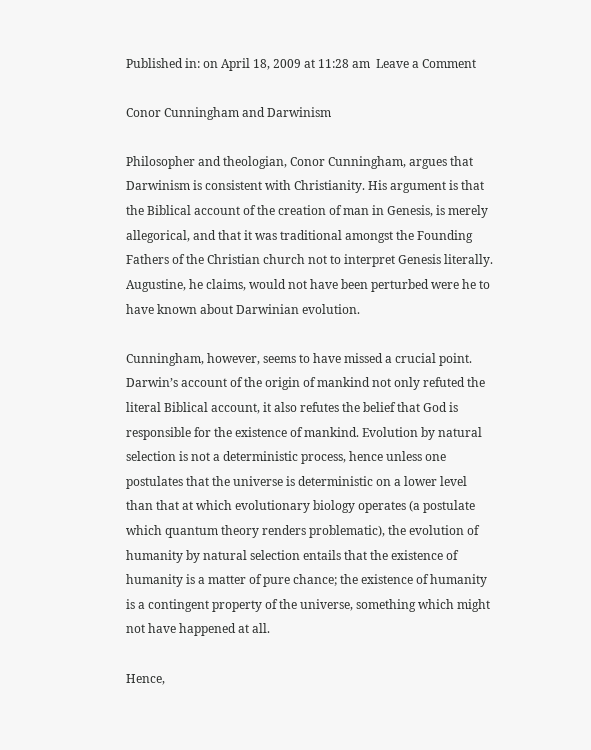Published in: on April 18, 2009 at 11:28 am  Leave a Comment

Conor Cunningham and Darwinism

Philosopher and theologian, Conor Cunningham, argues that Darwinism is consistent with Christianity. His argument is that the Biblical account of the creation of man in Genesis, is merely allegorical, and that it was traditional amongst the Founding Fathers of the Christian church not to interpret Genesis literally. Augustine, he claims, would not have been perturbed were he to have known about Darwinian evolution.

Cunningham, however, seems to have missed a crucial point. Darwin’s account of the origin of mankind not only refuted the literal Biblical account, it also refutes the belief that God is responsible for the existence of mankind. Evolution by natural selection is not a deterministic process, hence unless one postulates that the universe is deterministic on a lower level than that at which evolutionary biology operates (a postulate which quantum theory renders problematic), the evolution of humanity by natural selection entails that the existence of humanity is a matter of pure chance; the existence of humanity is a contingent property of the universe, something which might not have happened at all.

Hence,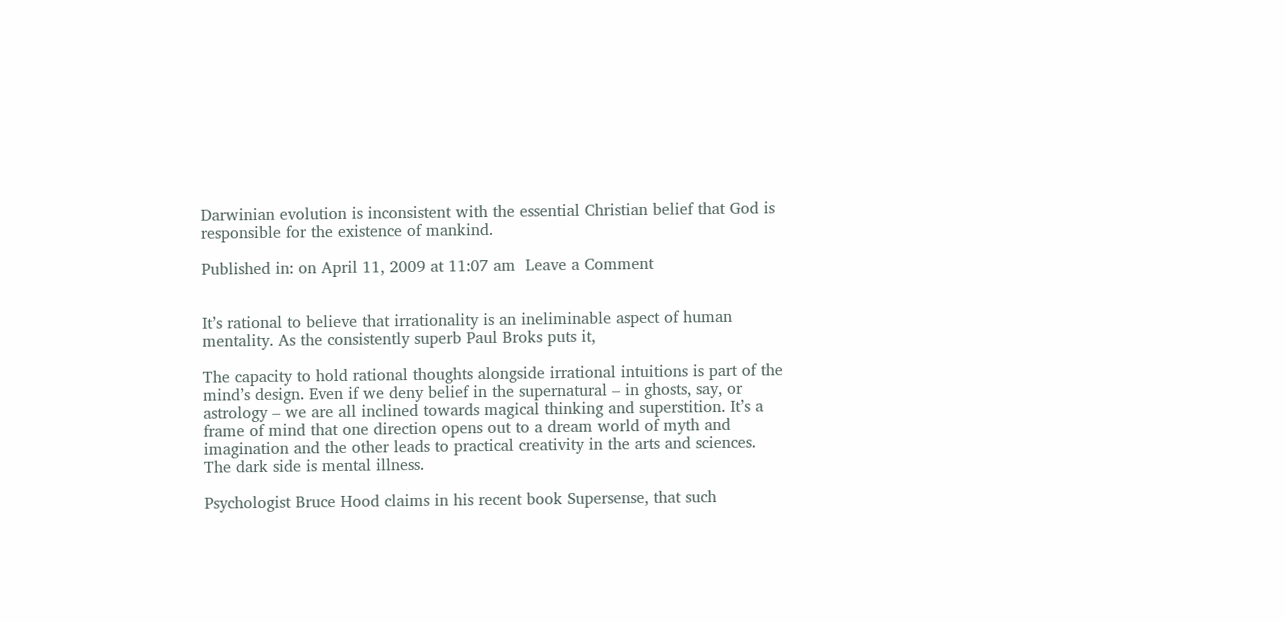Darwinian evolution is inconsistent with the essential Christian belief that God is responsible for the existence of mankind.

Published in: on April 11, 2009 at 11:07 am  Leave a Comment


It’s rational to believe that irrationality is an ineliminable aspect of human mentality. As the consistently superb Paul Broks puts it,

The capacity to hold rational thoughts alongside irrational intuitions is part of the mind’s design. Even if we deny belief in the supernatural – in ghosts, say, or astrology – we are all inclined towards magical thinking and superstition. It’s a frame of mind that one direction opens out to a dream world of myth and imagination and the other leads to practical creativity in the arts and sciences. The dark side is mental illness.

Psychologist Bruce Hood claims in his recent book Supersense, that such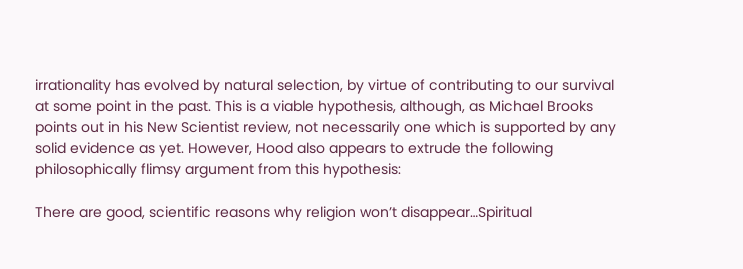irrationality has evolved by natural selection, by virtue of contributing to our survival at some point in the past. This is a viable hypothesis, although, as Michael Brooks points out in his New Scientist review, not necessarily one which is supported by any solid evidence as yet. However, Hood also appears to extrude the following philosophically flimsy argument from this hypothesis:

There are good, scientific reasons why religion won’t disappear…Spiritual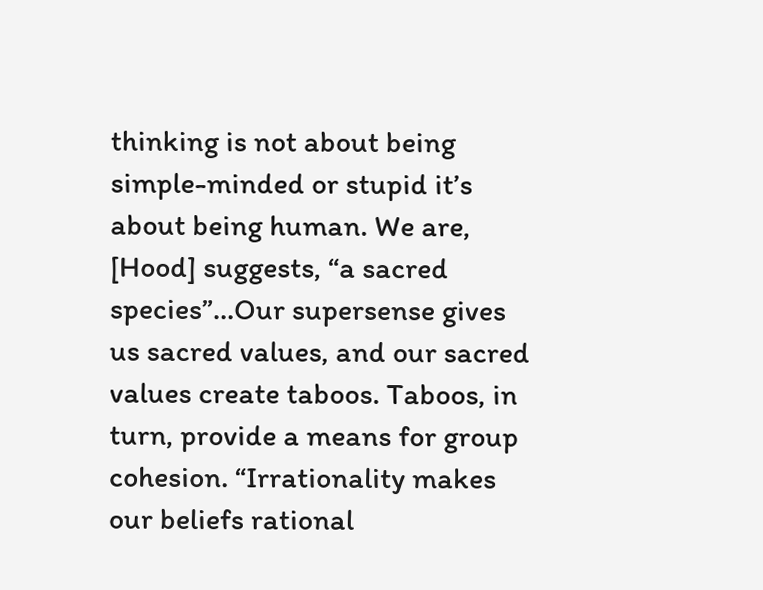thinking is not about being simple-minded or stupid it’s about being human. We are, [Hood] suggests, “a sacred species”…Our supersense gives us sacred values, and our sacred values create taboos. Taboos, in turn, provide a means for group cohesion. “Irrationality makes our beliefs rational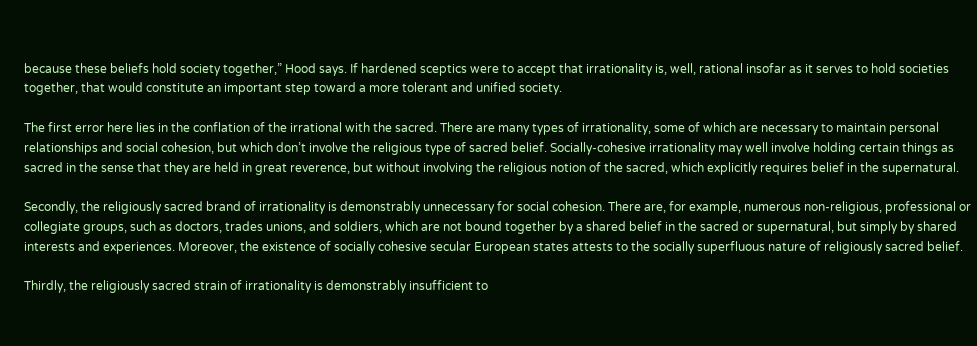because these beliefs hold society together,” Hood says. If hardened sceptics were to accept that irrationality is, well, rational insofar as it serves to hold societies together, that would constitute an important step toward a more tolerant and unified society.

The first error here lies in the conflation of the irrational with the sacred. There are many types of irrationality, some of which are necessary to maintain personal relationships and social cohesion, but which don’t involve the religious type of sacred belief. Socially-cohesive irrationality may well involve holding certain things as sacred in the sense that they are held in great reverence, but without involving the religious notion of the sacred, which explicitly requires belief in the supernatural.

Secondly, the religiously sacred brand of irrationality is demonstrably unnecessary for social cohesion. There are, for example, numerous non-religious, professional or collegiate groups, such as doctors, trades unions, and soldiers, which are not bound together by a shared belief in the sacred or supernatural, but simply by shared interests and experiences. Moreover, the existence of socially cohesive secular European states attests to the socially superfluous nature of religiously sacred belief.

Thirdly, the religiously sacred strain of irrationality is demonstrably insufficient to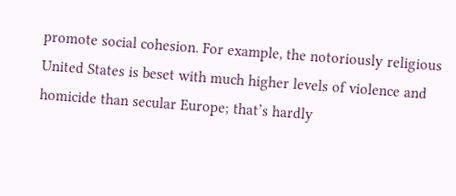promote social cohesion. For example, the notoriously religious United States is beset with much higher levels of violence and homicide than secular Europe; that’s hardly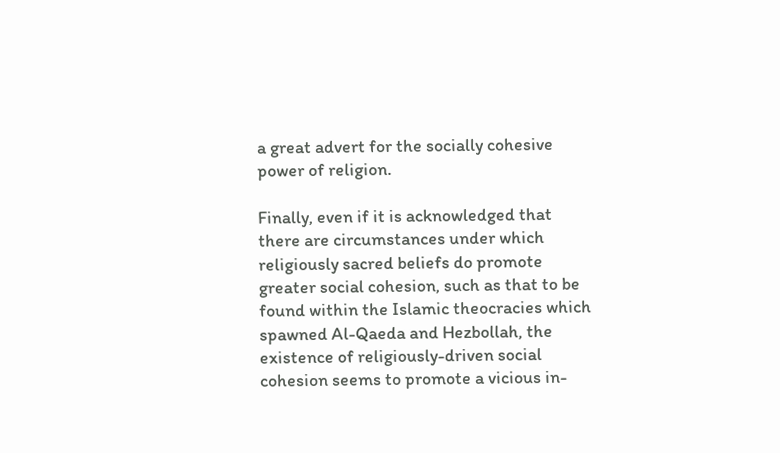a great advert for the socially cohesive power of religion.

Finally, even if it is acknowledged that there are circumstances under which religiously sacred beliefs do promote greater social cohesion, such as that to be found within the Islamic theocracies which spawned Al-Qaeda and Hezbollah, the existence of religiously-driven social cohesion seems to promote a vicious in-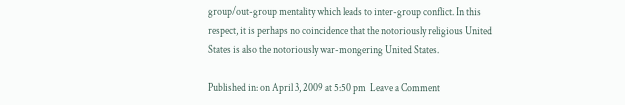group/out-group mentality which leads to inter-group conflict. In this respect, it is perhaps no coincidence that the notoriously religious United States is also the notoriously war-mongering United States.

Published in: on April 3, 2009 at 5:50 pm  Leave a Comment